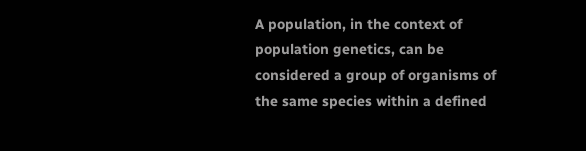A population, in the context of population genetics, can be considered a group of organisms of the same species within a defined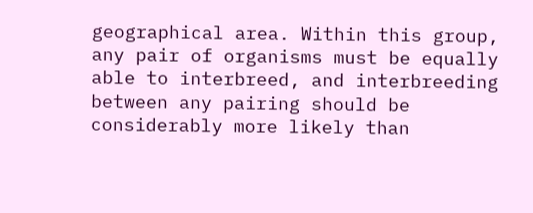geographical area. Within this group, any pair of organisms must be equally able to interbreed, and interbreeding between any pairing should be considerably more likely than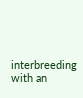interbreeding with an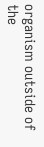organism outside of the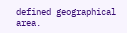defined geographical area.